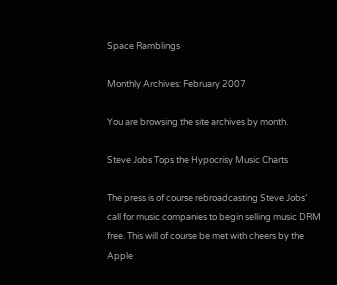Space Ramblings

Monthly Archives: February 2007

You are browsing the site archives by month.

Steve Jobs Tops the Hypocrisy Music Charts

The press is of course rebroadcasting Steve Jobs’ call for music companies to begin selling music DRM free. This will of course be met with cheers by the Apple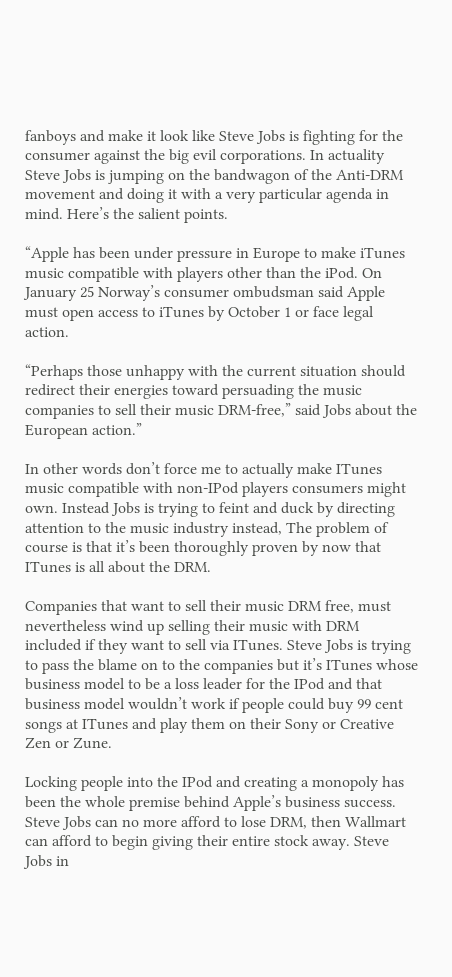fanboys and make it look like Steve Jobs is fighting for the consumer against the big evil corporations. In actuality Steve Jobs is jumping on the bandwagon of the Anti-DRM movement and doing it with a very particular agenda in mind. Here’s the salient points.

“Apple has been under pressure in Europe to make iTunes music compatible with players other than the iPod. On January 25 Norway’s consumer ombudsman said Apple must open access to iTunes by October 1 or face legal action.

“Perhaps those unhappy with the current situation should redirect their energies toward persuading the music companies to sell their music DRM-free,” said Jobs about the European action.”

In other words don’t force me to actually make ITunes music compatible with non-IPod players consumers might own. Instead Jobs is trying to feint and duck by directing attention to the music industry instead, The problem of course is that it’s been thoroughly proven by now that ITunes is all about the DRM.

Companies that want to sell their music DRM free, must nevertheless wind up selling their music with DRM included if they want to sell via ITunes. Steve Jobs is trying to pass the blame on to the companies but it’s ITunes whose business model to be a loss leader for the IPod and that business model wouldn’t work if people could buy 99 cent songs at ITunes and play them on their Sony or Creative Zen or Zune.

Locking people into the IPod and creating a monopoly has been the whole premise behind Apple’s business success. Steve Jobs can no more afford to lose DRM, then Wallmart can afford to begin giving their entire stock away. Steve Jobs in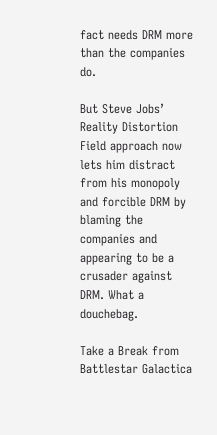fact needs DRM more than the companies do.

But Steve Jobs’ Reality Distortion Field approach now lets him distract from his monopoly and forcible DRM by blaming the companies and appearing to be a crusader against DRM. What a douchebag.

Take a Break from Battlestar Galactica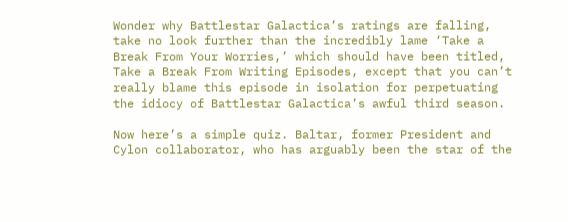Wonder why Battlestar Galactica’s ratings are falling, take no look further than the incredibly lame ‘Take a Break From Your Worries,’ which should have been titled, Take a Break From Writing Episodes, except that you can’t really blame this episode in isolation for perpetuating the idiocy of Battlestar Galactica’s awful third season.

Now here’s a simple quiz. Baltar, former President and Cylon collaborator, who has arguably been the star of the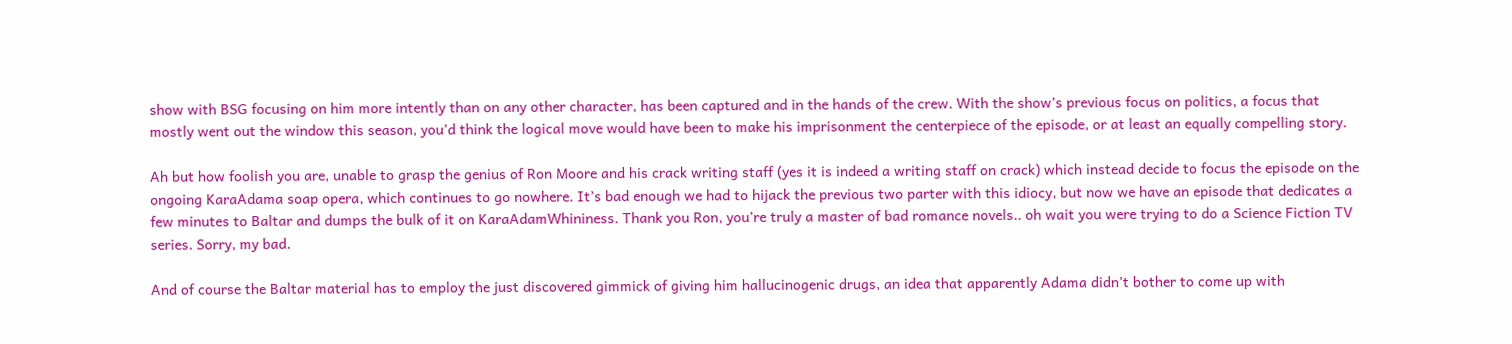show with BSG focusing on him more intently than on any other character, has been captured and in the hands of the crew. With the show’s previous focus on politics, a focus that mostly went out the window this season, you’d think the logical move would have been to make his imprisonment the centerpiece of the episode, or at least an equally compelling story.

Ah but how foolish you are, unable to grasp the genius of Ron Moore and his crack writing staff (yes it is indeed a writing staff on crack) which instead decide to focus the episode on the ongoing KaraAdama soap opera, which continues to go nowhere. It’s bad enough we had to hijack the previous two parter with this idiocy, but now we have an episode that dedicates a few minutes to Baltar and dumps the bulk of it on KaraAdamWhininess. Thank you Ron, you’re truly a master of bad romance novels.. oh wait you were trying to do a Science Fiction TV series. Sorry, my bad.

And of course the Baltar material has to employ the just discovered gimmick of giving him hallucinogenic drugs, an idea that apparently Adama didn’t bother to come up with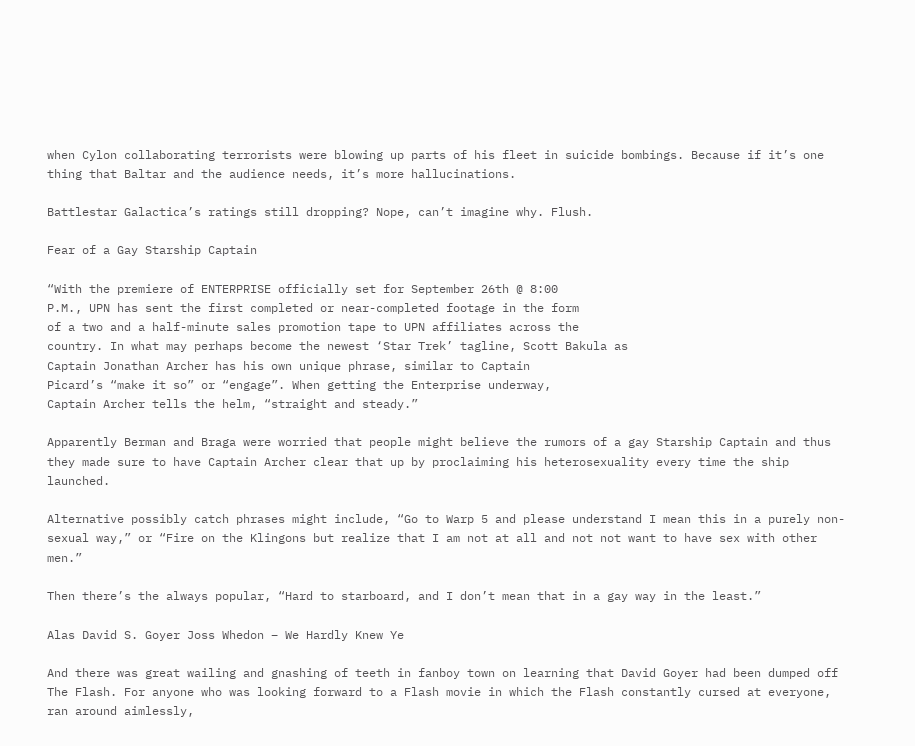when Cylon collaborating terrorists were blowing up parts of his fleet in suicide bombings. Because if it’s one thing that Baltar and the audience needs, it’s more hallucinations.

Battlestar Galactica’s ratings still dropping? Nope, can’t imagine why. Flush.

Fear of a Gay Starship Captain

“With the premiere of ENTERPRISE officially set for September 26th @ 8:00
P.M., UPN has sent the first completed or near-completed footage in the form
of a two and a half-minute sales promotion tape to UPN affiliates across the
country. In what may perhaps become the newest ‘Star Trek’ tagline, Scott Bakula as
Captain Jonathan Archer has his own unique phrase, similar to Captain
Picard’s “make it so” or “engage”. When getting the Enterprise underway,
Captain Archer tells the helm, “straight and steady.”

Apparently Berman and Braga were worried that people might believe the rumors of a gay Starship Captain and thus they made sure to have Captain Archer clear that up by proclaiming his heterosexuality every time the ship launched.

Alternative possibly catch phrases might include, “Go to Warp 5 and please understand I mean this in a purely non-sexual way,” or “Fire on the Klingons but realize that I am not at all and not not want to have sex with other men.”

Then there’s the always popular, “Hard to starboard, and I don’t mean that in a gay way in the least.”

Alas David S. Goyer Joss Whedon – We Hardly Knew Ye

And there was great wailing and gnashing of teeth in fanboy town on learning that David Goyer had been dumped off The Flash. For anyone who was looking forward to a Flash movie in which the Flash constantly cursed at everyone, ran around aimlessly,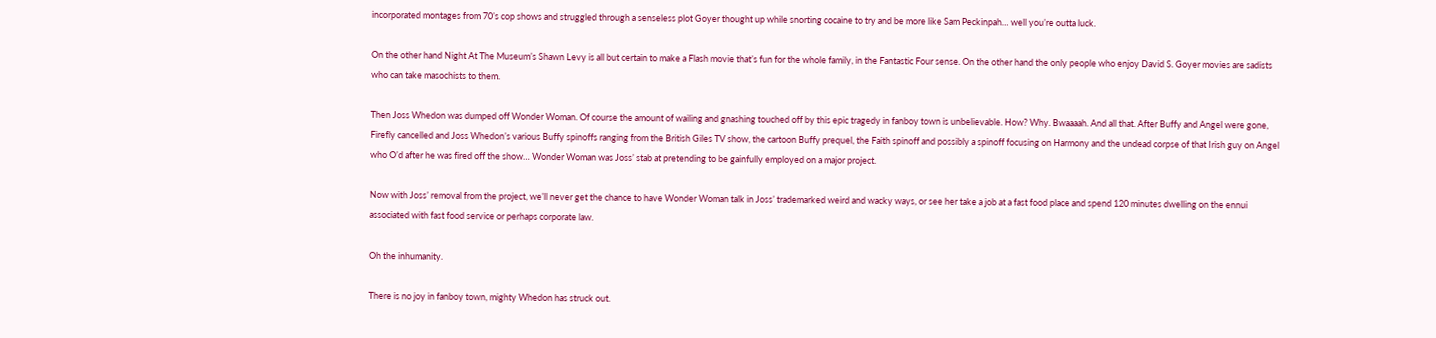incorporated montages from 70’s cop shows and struggled through a senseless plot Goyer thought up while snorting cocaine to try and be more like Sam Peckinpah… well you’re outta luck.

On the other hand Night At The Museum’s Shawn Levy is all but certain to make a Flash movie that’s fun for the whole family, in the Fantastic Four sense. On the other hand the only people who enjoy David S. Goyer movies are sadists who can take masochists to them.

Then Joss Whedon was dumped off Wonder Woman. Of course the amount of wailing and gnashing touched off by this epic tragedy in fanboy town is unbelievable. How? Why. Bwaaaah. And all that. After Buffy and Angel were gone, Firefly cancelled and Joss Whedon’s various Buffy spinoffs ranging from the British Giles TV show, the cartoon Buffy prequel, the Faith spinoff and possibly a spinoff focusing on Harmony and the undead corpse of that Irish guy on Angel who O’d after he was fired off the show… Wonder Woman was Joss’ stab at pretending to be gainfully employed on a major project.

Now with Joss’ removal from the project, we’ll never get the chance to have Wonder Woman talk in Joss’ trademarked weird and wacky ways, or see her take a job at a fast food place and spend 120 minutes dwelling on the ennui associated with fast food service or perhaps corporate law.

Oh the inhumanity.

There is no joy in fanboy town, mighty Whedon has struck out.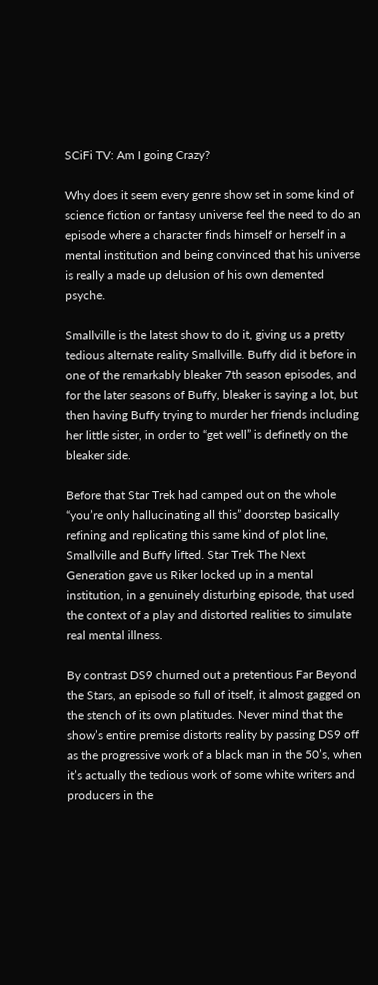SCiFi TV: Am I going Crazy?

Why does it seem every genre show set in some kind of science fiction or fantasy universe feel the need to do an episode where a character finds himself or herself in a mental institution and being convinced that his universe is really a made up delusion of his own demented psyche.

Smallville is the latest show to do it, giving us a pretty tedious alternate reality Smallville. Buffy did it before in one of the remarkably bleaker 7th season episodes, and for the later seasons of Buffy, bleaker is saying a lot, but then having Buffy trying to murder her friends including her little sister, in order to “get well” is definetly on the bleaker side.

Before that Star Trek had camped out on the whole “you’re only hallucinating all this” doorstep basically refining and replicating this same kind of plot line, Smallville and Buffy lifted. Star Trek The Next Generation gave us Riker locked up in a mental institution, in a genuinely disturbing episode, that used the context of a play and distorted realities to simulate real mental illness.

By contrast DS9 churned out a pretentious Far Beyond the Stars, an episode so full of itself, it almost gagged on the stench of its own platitudes. Never mind that the show’s entire premise distorts reality by passing DS9 off as the progressive work of a black man in the 50’s, when it’s actually the tedious work of some white writers and producers in the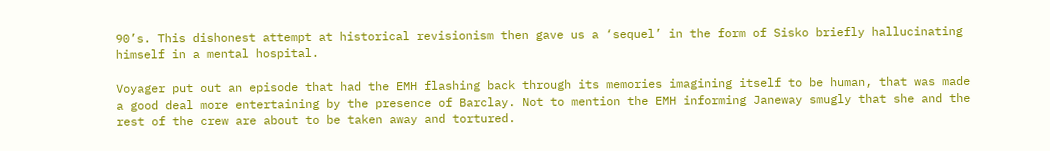90’s. This dishonest attempt at historical revisionism then gave us a ‘sequel’ in the form of Sisko briefly hallucinating himself in a mental hospital.

Voyager put out an episode that had the EMH flashing back through its memories imagining itself to be human, that was made a good deal more entertaining by the presence of Barclay. Not to mention the EMH informing Janeway smugly that she and the rest of the crew are about to be taken away and tortured.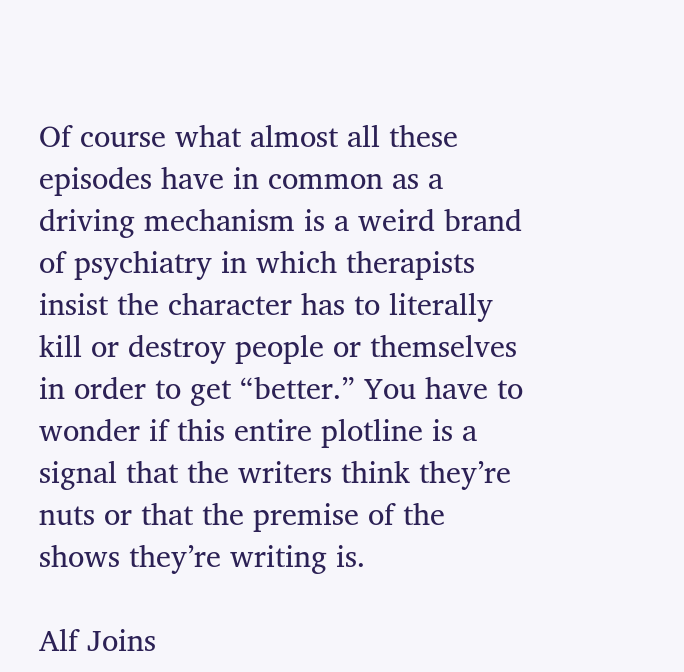Of course what almost all these episodes have in common as a driving mechanism is a weird brand of psychiatry in which therapists insist the character has to literally kill or destroy people or themselves in order to get “better.” You have to wonder if this entire plotline is a signal that the writers think they’re nuts or that the premise of the shows they’re writing is.

Alf Joins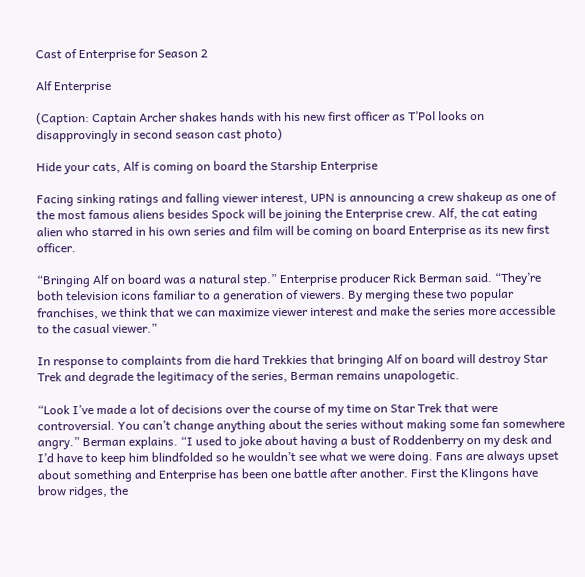Cast of Enterprise for Season 2

Alf Enterprise

(Caption: Captain Archer shakes hands with his new first officer as T’Pol looks on disapprovingly in second season cast photo)

Hide your cats, Alf is coming on board the Starship Enterprise

Facing sinking ratings and falling viewer interest, UPN is announcing a crew shakeup as one of the most famous aliens besides Spock will be joining the Enterprise crew. Alf, the cat eating alien who starred in his own series and film will be coming on board Enterprise as its new first officer.

“Bringing Alf on board was a natural step.” Enterprise producer Rick Berman said. “They’re both television icons familiar to a generation of viewers. By merging these two popular franchises, we think that we can maximize viewer interest and make the series more accessible to the casual viewer.”

In response to complaints from die hard Trekkies that bringing Alf on board will destroy Star Trek and degrade the legitimacy of the series, Berman remains unapologetic.

“Look I’ve made a lot of decisions over the course of my time on Star Trek that were controversial. You can’t change anything about the series without making some fan somewhere angry.” Berman explains. “I used to joke about having a bust of Roddenberry on my desk and I’d have to keep him blindfolded so he wouldn’t see what we were doing. Fans are always upset about something and Enterprise has been one battle after another. First the Klingons have brow ridges, the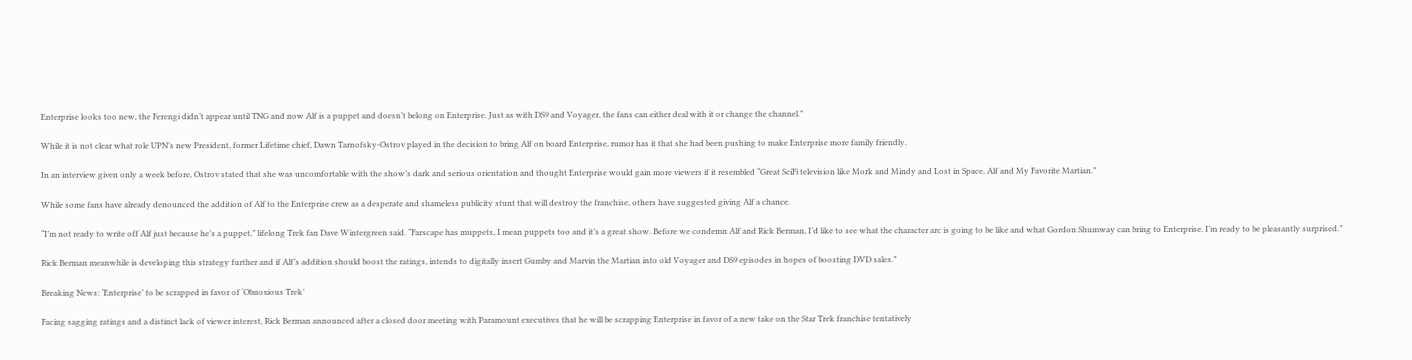Enterprise looks too new, the Ferengi didn’t appear until TNG and now Alf is a puppet and doesn’t belong on Enterprise. Just as with DS9 and Voyager, the fans can either deal with it or change the channel.”

While it is not clear what role UPN’s new President, former Lifetime chief, Dawn Tarnofsky-Ostrov played in the decision to bring Alf on board Enterprise, rumor has it that she had been pushing to make Enterprise more family friendly.

In an interview given only a week before, Ostrov stated that she was uncomfortable with the show’s dark and serious orientation and thought Enterprise would gain more viewers if it resembled “Great SciFi television like Mork and Mindy and Lost in Space, Alf and My Favorite Martian.”

While some fans have already denounced the addition of Alf to the Enterprise crew as a desperate and shameless publicity stunt that will destroy the franchise, others have suggested giving Alf a chance.

“I’m not ready to write off Alf just because he’s a puppet,” lifelong Trek fan Dave Wintergreen said. “Farscape has muppets, I mean puppets too and it’s a great show. Before we condemn Alf and Rick Berman, I’d like to see what the character arc is going to be like and what Gordon Shumway can bring to Enterprise. I’m ready to be pleasantly surprised.”

Rick Berman meanwhile is developing this strategy further and if Alf’s addition should boost the ratings, intends to digitally insert Gumby and Marvin the Martian into old Voyager and DS9 episodes in hopes of boosting DVD sales.”

Breaking News: ‘Enterprise’ to be scrapped in favor of ‘Obnoxious Trek’

Facing sagging ratings and a distinct lack of viewer interest, Rick Berman announced after a closed door meeting with Paramount executives that he will be scrapping Enterprise in favor of a new take on the Star Trek franchise tentatively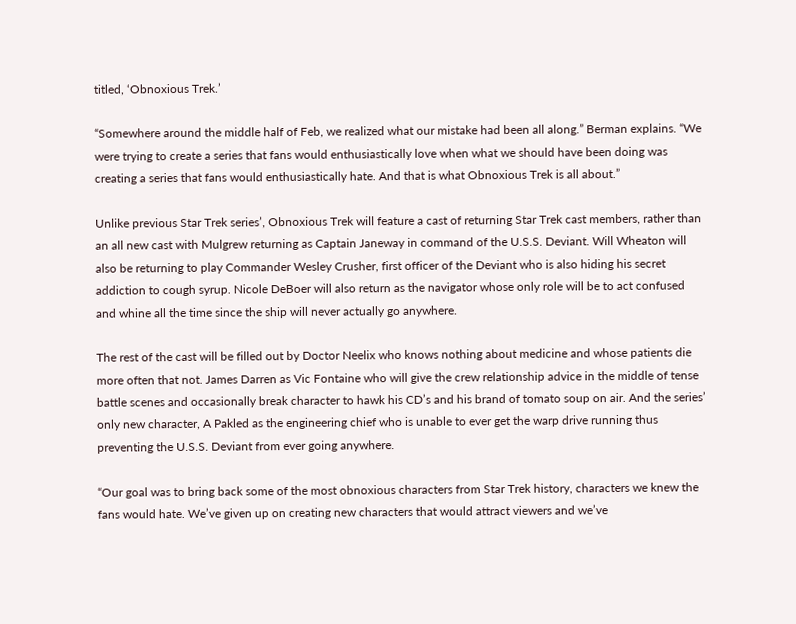titled, ‘Obnoxious Trek.’

“Somewhere around the middle half of Feb, we realized what our mistake had been all along.” Berman explains. “We were trying to create a series that fans would enthusiastically love when what we should have been doing was creating a series that fans would enthusiastically hate. And that is what Obnoxious Trek is all about.”

Unlike previous Star Trek series’, Obnoxious Trek will feature a cast of returning Star Trek cast members, rather than an all new cast with Mulgrew returning as Captain Janeway in command of the U.S.S. Deviant. Will Wheaton will also be returning to play Commander Wesley Crusher, first officer of the Deviant who is also hiding his secret addiction to cough syrup. Nicole DeBoer will also return as the navigator whose only role will be to act confused and whine all the time since the ship will never actually go anywhere.

The rest of the cast will be filled out by Doctor Neelix who knows nothing about medicine and whose patients die more often that not. James Darren as Vic Fontaine who will give the crew relationship advice in the middle of tense battle scenes and occasionally break character to hawk his CD’s and his brand of tomato soup on air. And the series’ only new character, A Pakled as the engineering chief who is unable to ever get the warp drive running thus preventing the U.S.S. Deviant from ever going anywhere.

“Our goal was to bring back some of the most obnoxious characters from Star Trek history, characters we knew the fans would hate. We’ve given up on creating new characters that would attract viewers and we’ve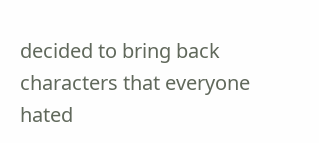decided to bring back characters that everyone hated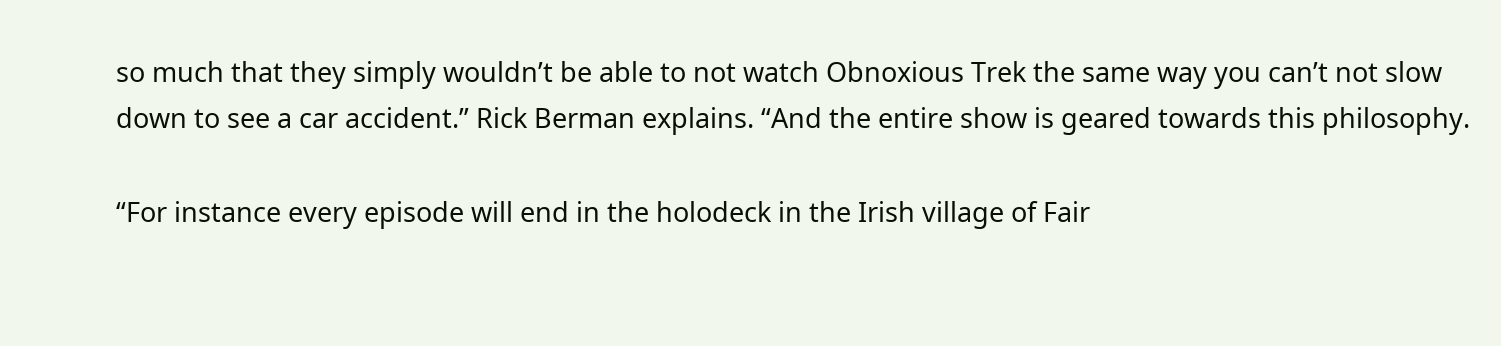so much that they simply wouldn’t be able to not watch Obnoxious Trek the same way you can’t not slow down to see a car accident.” Rick Berman explains. “And the entire show is geared towards this philosophy.

“For instance every episode will end in the holodeck in the Irish village of Fair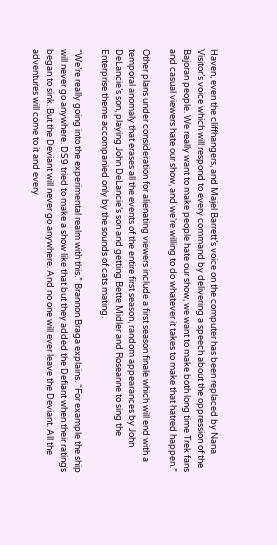Haven, even the cliffhangers, and Majel Barrett’s voice on the computer has been replaced by Nana Visitor’s voice which will respond to every command by delivering a speech about the oppression of the Bajoran people. We really want to make people hate our show, we want to make both long time Trek fans and casual viewers hate our show, and we’re willing to do whatever it takes to make that hatred happen.”

Other plans under consideration for alienating viewers include a first season finale which will end with a temporal anomaly that erases all the events of the entire first season, random appearances by John DeLancie’s son, playing John DeLancie’s son and getting Bette Midler and Roseanne to sing the Enterprise theme accompanied only by the sounds of cats mating.

“We’re really going into the experimental realm with this.” Brannon Braga explains. “For example the ship will never go anywhere. DS9 tried to make a show like that but they added the Defiant when their ratings began to sink. But the Deviant will never go anywhere. And no one will ever leave the Deviant. All the adventures will come to it and every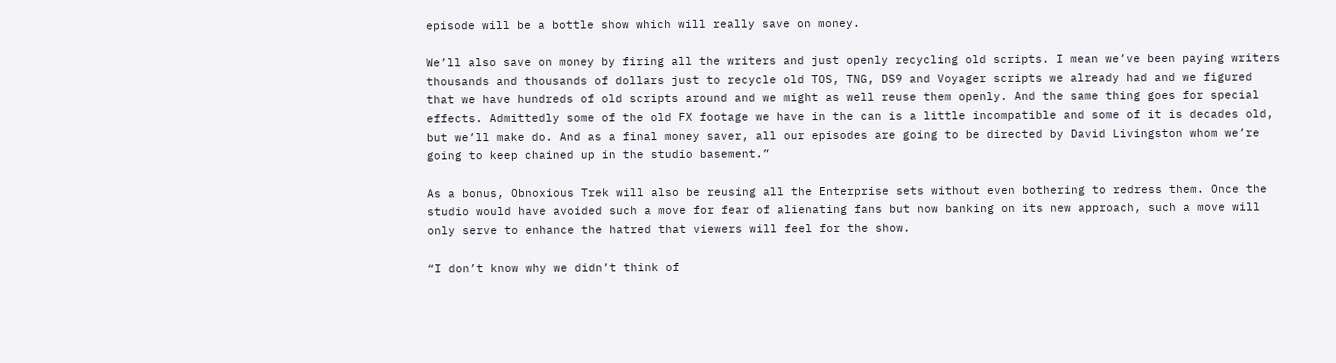episode will be a bottle show which will really save on money.

We’ll also save on money by firing all the writers and just openly recycling old scripts. I mean we’ve been paying writers thousands and thousands of dollars just to recycle old TOS, TNG, DS9 and Voyager scripts we already had and we figured that we have hundreds of old scripts around and we might as well reuse them openly. And the same thing goes for special effects. Admittedly some of the old FX footage we have in the can is a little incompatible and some of it is decades old, but we’ll make do. And as a final money saver, all our episodes are going to be directed by David Livingston whom we’re going to keep chained up in the studio basement.”

As a bonus, Obnoxious Trek will also be reusing all the Enterprise sets without even bothering to redress them. Once the studio would have avoided such a move for fear of alienating fans but now banking on its new approach, such a move will only serve to enhance the hatred that viewers will feel for the show.

“I don’t know why we didn’t think of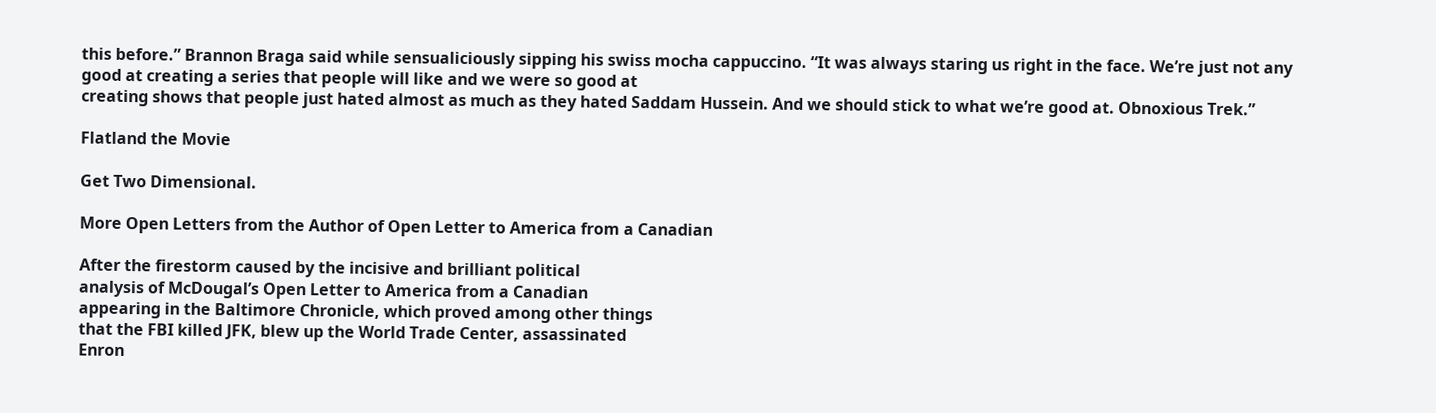this before.” Brannon Braga said while sensualiciously sipping his swiss mocha cappuccino. “It was always staring us right in the face. We’re just not any good at creating a series that people will like and we were so good at
creating shows that people just hated almost as much as they hated Saddam Hussein. And we should stick to what we’re good at. Obnoxious Trek.”

Flatland the Movie

Get Two Dimensional.

More Open Letters from the Author of Open Letter to America from a Canadian

After the firestorm caused by the incisive and brilliant political
analysis of McDougal’s Open Letter to America from a Canadian
appearing in the Baltimore Chronicle, which proved among other things
that the FBI killed JFK, blew up the World Trade Center, assassinated
Enron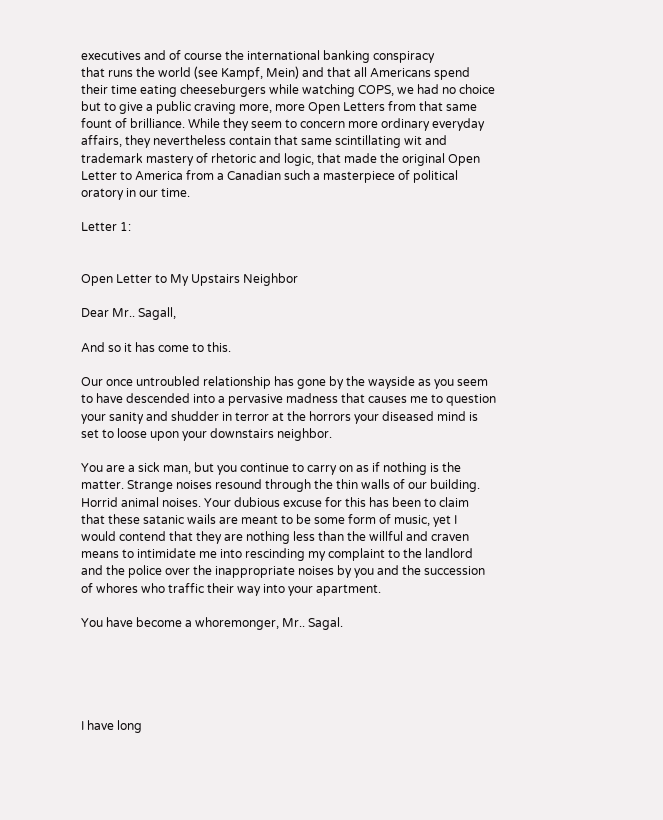executives and of course the international banking conspiracy
that runs the world (see Kampf, Mein) and that all Americans spend
their time eating cheeseburgers while watching COPS, we had no choice
but to give a public craving more, more Open Letters from that same
fount of brilliance. While they seem to concern more ordinary everyday
affairs, they nevertheless contain that same scintillating wit and
trademark mastery of rhetoric and logic, that made the original Open
Letter to America from a Canadian such a masterpiece of political
oratory in our time.

Letter 1:


Open Letter to My Upstairs Neighbor

Dear Mr.. Sagall,

And so it has come to this.

Our once untroubled relationship has gone by the wayside as you seem
to have descended into a pervasive madness that causes me to question
your sanity and shudder in terror at the horrors your diseased mind is
set to loose upon your downstairs neighbor.

You are a sick man, but you continue to carry on as if nothing is the
matter. Strange noises resound through the thin walls of our building.
Horrid animal noises. Your dubious excuse for this has been to claim
that these satanic wails are meant to be some form of music, yet I
would contend that they are nothing less than the willful and craven
means to intimidate me into rescinding my complaint to the landlord
and the police over the inappropriate noises by you and the succession
of whores who traffic their way into your apartment.

You have become a whoremonger, Mr.. Sagal.





I have long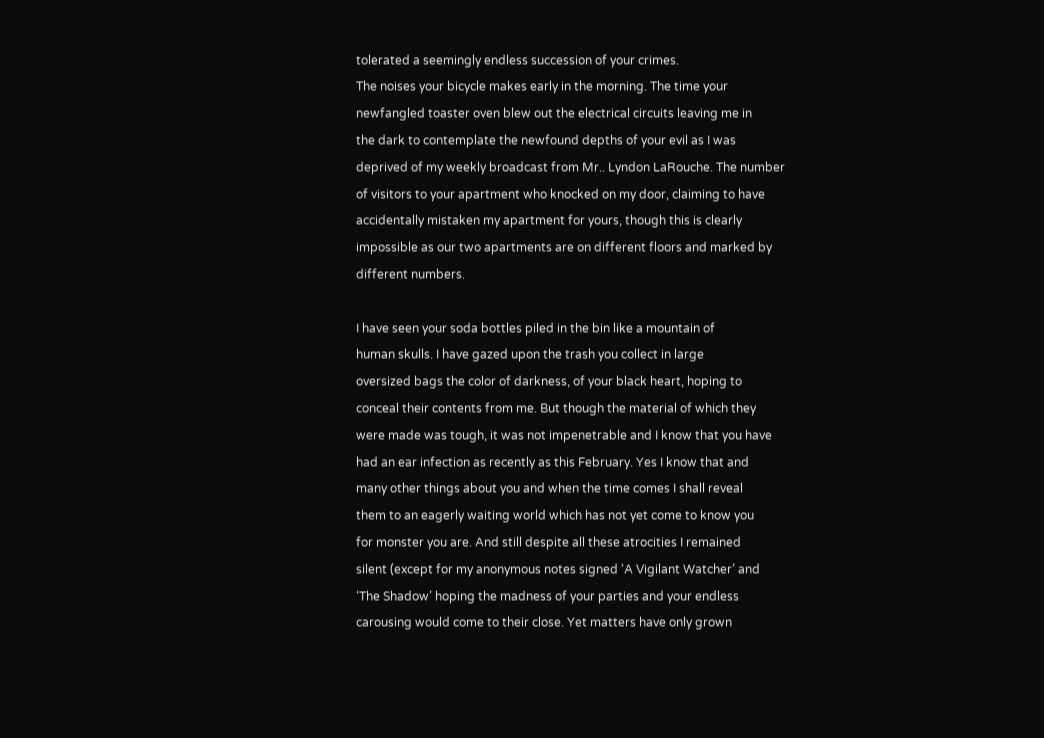tolerated a seemingly endless succession of your crimes.
The noises your bicycle makes early in the morning. The time your
newfangled toaster oven blew out the electrical circuits leaving me in
the dark to contemplate the newfound depths of your evil as I was
deprived of my weekly broadcast from Mr.. Lyndon LaRouche. The number
of visitors to your apartment who knocked on my door, claiming to have
accidentally mistaken my apartment for yours, though this is clearly
impossible as our two apartments are on different floors and marked by
different numbers.

I have seen your soda bottles piled in the bin like a mountain of
human skulls. I have gazed upon the trash you collect in large
oversized bags the color of darkness, of your black heart, hoping to
conceal their contents from me. But though the material of which they
were made was tough, it was not impenetrable and I know that you have
had an ear infection as recently as this February. Yes I know that and
many other things about you and when the time comes I shall reveal
them to an eagerly waiting world which has not yet come to know you
for monster you are. And still despite all these atrocities I remained
silent (except for my anonymous notes signed ‘A Vigilant Watcher’ and
‘The Shadow’ hoping the madness of your parties and your endless
carousing would come to their close. Yet matters have only grown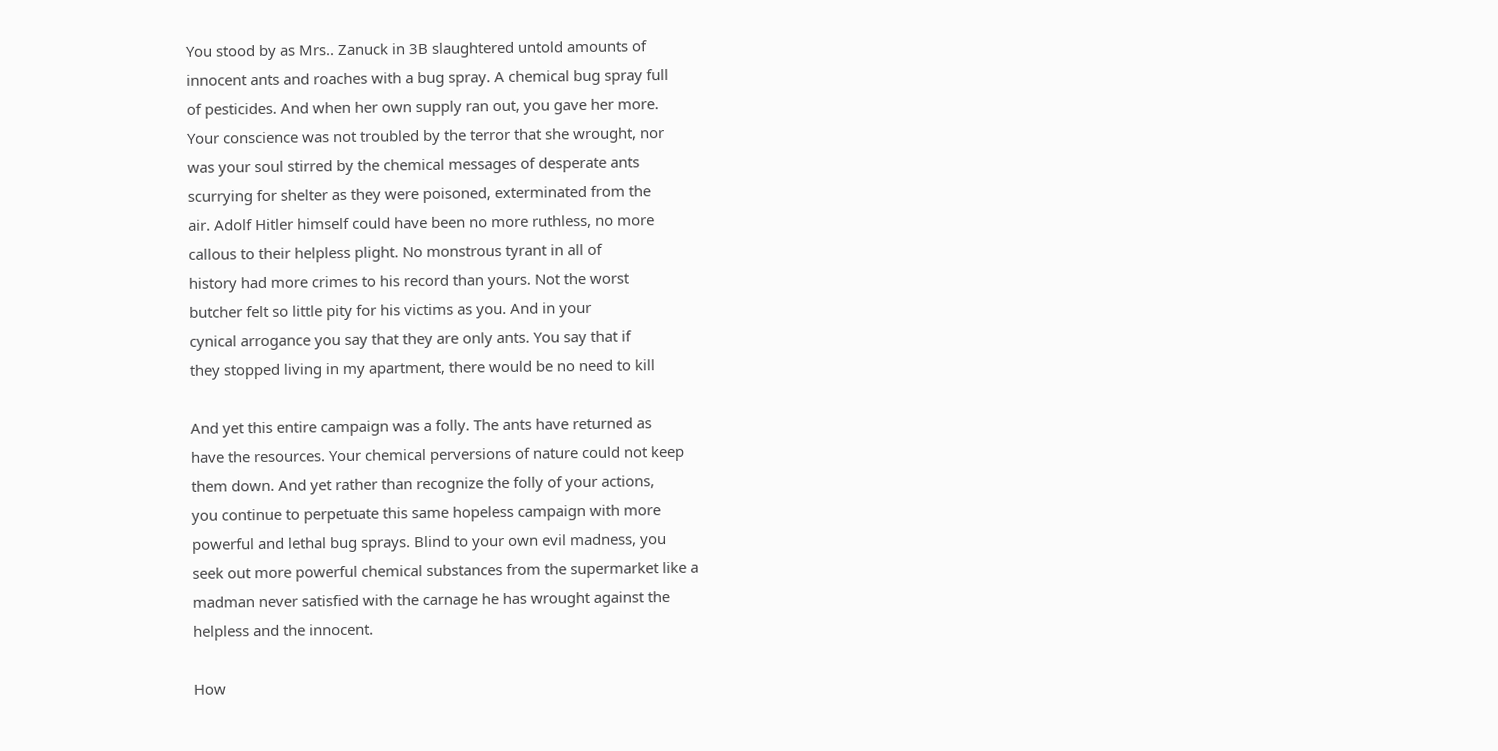You stood by as Mrs.. Zanuck in 3B slaughtered untold amounts of
innocent ants and roaches with a bug spray. A chemical bug spray full
of pesticides. And when her own supply ran out, you gave her more.
Your conscience was not troubled by the terror that she wrought, nor
was your soul stirred by the chemical messages of desperate ants
scurrying for shelter as they were poisoned, exterminated from the
air. Adolf Hitler himself could have been no more ruthless, no more
callous to their helpless plight. No monstrous tyrant in all of
history had more crimes to his record than yours. Not the worst
butcher felt so little pity for his victims as you. And in your
cynical arrogance you say that they are only ants. You say that if
they stopped living in my apartment, there would be no need to kill

And yet this entire campaign was a folly. The ants have returned as
have the resources. Your chemical perversions of nature could not keep
them down. And yet rather than recognize the folly of your actions,
you continue to perpetuate this same hopeless campaign with more
powerful and lethal bug sprays. Blind to your own evil madness, you
seek out more powerful chemical substances from the supermarket like a
madman never satisfied with the carnage he has wrought against the
helpless and the innocent.

How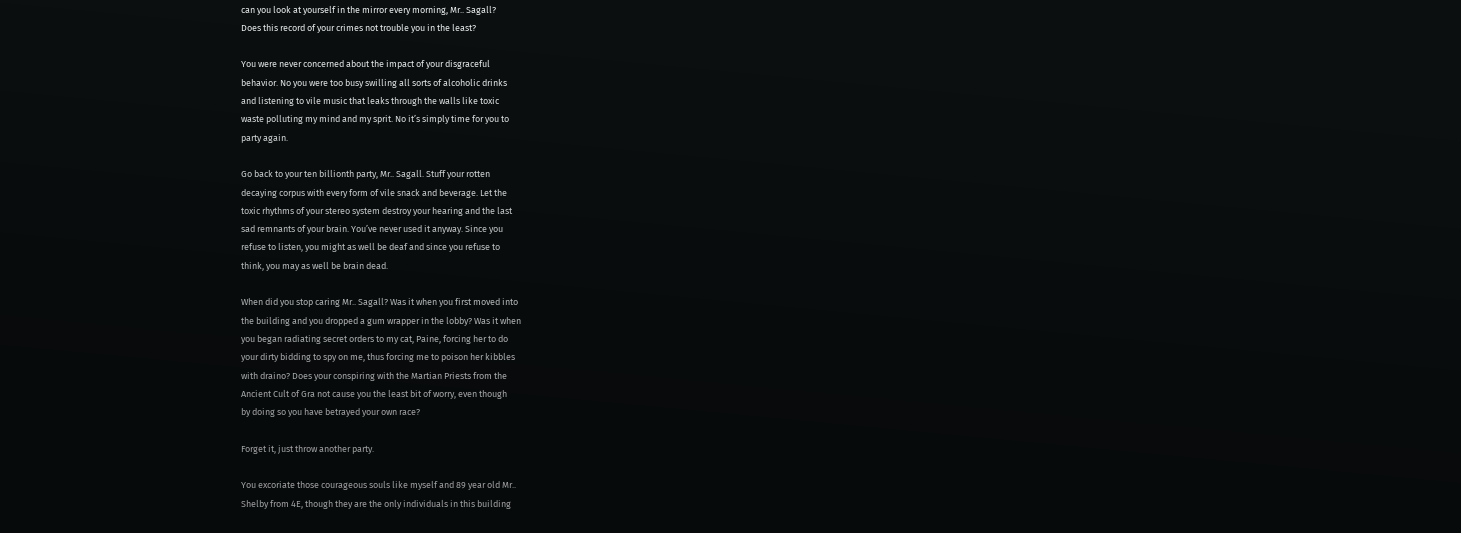can you look at yourself in the mirror every morning, Mr.. Sagall?
Does this record of your crimes not trouble you in the least?

You were never concerned about the impact of your disgraceful
behavior. No you were too busy swilling all sorts of alcoholic drinks
and listening to vile music that leaks through the walls like toxic
waste polluting my mind and my sprit. No it’s simply time for you to
party again.

Go back to your ten billionth party, Mr.. Sagall. Stuff your rotten
decaying corpus with every form of vile snack and beverage. Let the
toxic rhythms of your stereo system destroy your hearing and the last
sad remnants of your brain. You’ve never used it anyway. Since you
refuse to listen, you might as well be deaf and since you refuse to
think, you may as well be brain dead.

When did you stop caring Mr.. Sagall? Was it when you first moved into
the building and you dropped a gum wrapper in the lobby? Was it when
you began radiating secret orders to my cat, Paine, forcing her to do
your dirty bidding to spy on me, thus forcing me to poison her kibbles
with draino? Does your conspiring with the Martian Priests from the
Ancient Cult of Gra not cause you the least bit of worry, even though
by doing so you have betrayed your own race?

Forget it, just throw another party.

You excoriate those courageous souls like myself and 89 year old Mr..
Shelby from 4E, though they are the only individuals in this building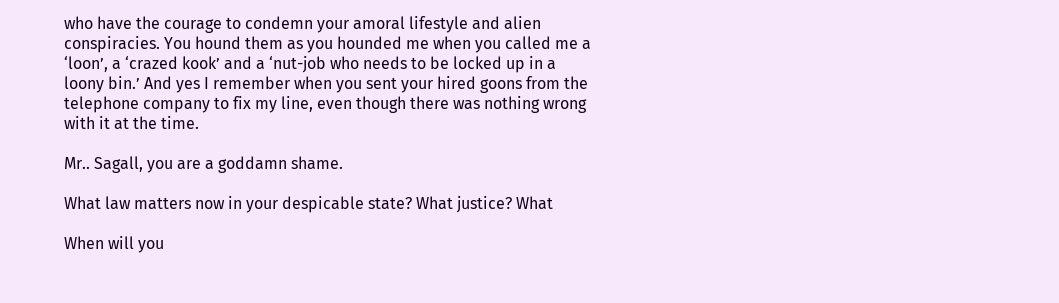who have the courage to condemn your amoral lifestyle and alien
conspiracies. You hound them as you hounded me when you called me a
‘loon’, a ‘crazed kook’ and a ‘nut-job who needs to be locked up in a
loony bin.’ And yes I remember when you sent your hired goons from the
telephone company to fix my line, even though there was nothing wrong
with it at the time.

Mr.. Sagall, you are a goddamn shame.

What law matters now in your despicable state? What justice? What

When will you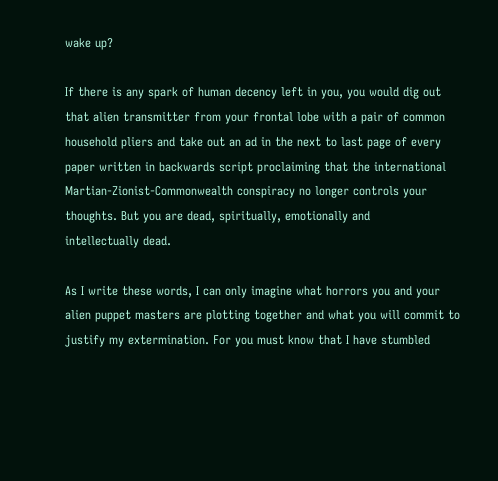wake up?

If there is any spark of human decency left in you, you would dig out
that alien transmitter from your frontal lobe with a pair of common
household pliers and take out an ad in the next to last page of every
paper written in backwards script proclaiming that the international
Martian-Zionist-Commonwealth conspiracy no longer controls your
thoughts. But you are dead, spiritually, emotionally and
intellectually dead.

As I write these words, I can only imagine what horrors you and your
alien puppet masters are plotting together and what you will commit to
justify my extermination. For you must know that I have stumbled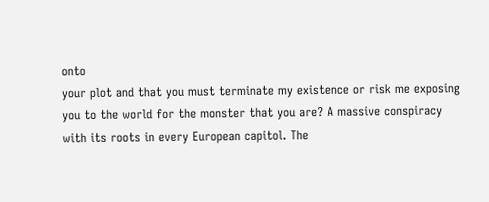onto
your plot and that you must terminate my existence or risk me exposing
you to the world for the monster that you are? A massive conspiracy
with its roots in every European capitol. The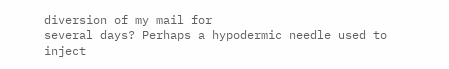diversion of my mail for
several days? Perhaps a hypodermic needle used to inject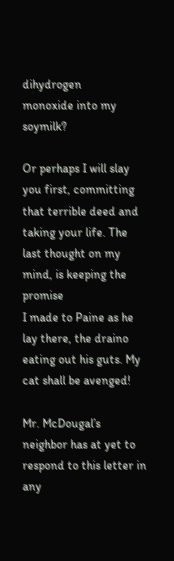dihydrogen
monoxide into my soymilk?

Or perhaps I will slay you first, committing that terrible deed and
taking your life. The last thought on my mind, is keeping the promise
I made to Paine as he lay there, the draino eating out his guts. My
cat shall be avenged!

Mr. McDougal’s neighbor has at yet to respond to this letter in any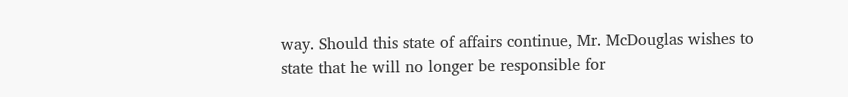way. Should this state of affairs continue, Mr. McDouglas wishes to
state that he will no longer be responsible for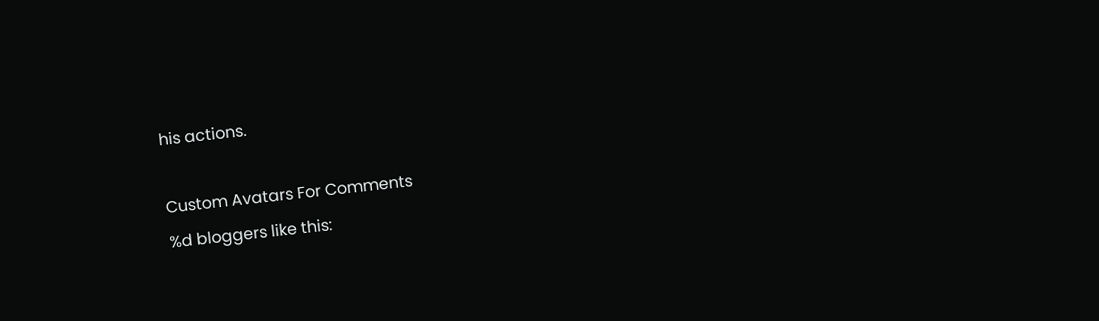his actions.

Custom Avatars For Comments
%d bloggers like this: